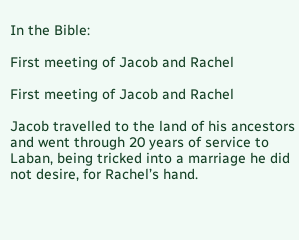In the Bible:

First meeting of Jacob and Rachel

First meeting of Jacob and Rachel

Jacob travelled to the land of his ancestors and went through 20 years of service to Laban, being tricked into a marriage he did not desire, for Rachel’s hand.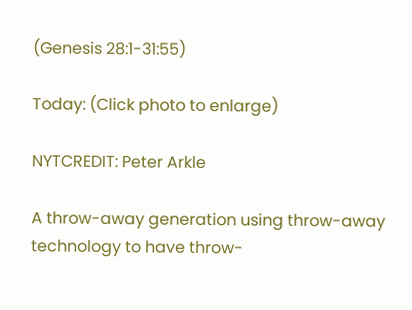(Genesis 28:1-31:55)

Today: (Click photo to enlarge)

NYTCREDIT: Peter Arkle

A throw-away generation using throw-away technology to have throw-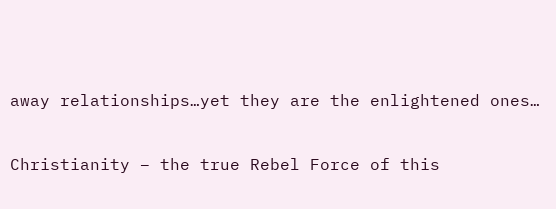away relationships…yet they are the enlightened ones…

Christianity – the true Rebel Force of this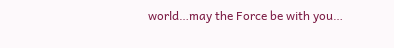world…may the Force be with you…